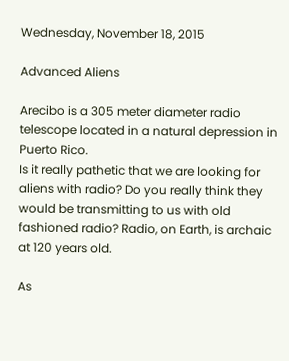Wednesday, November 18, 2015

Advanced Aliens

Arecibo is a 305 meter diameter radio telescope located in a natural depression in Puerto Rico.
Is it really pathetic that we are looking for aliens with radio? Do you really think they would be transmitting to us with old fashioned radio? Radio, on Earth, is archaic at 120 years old.

As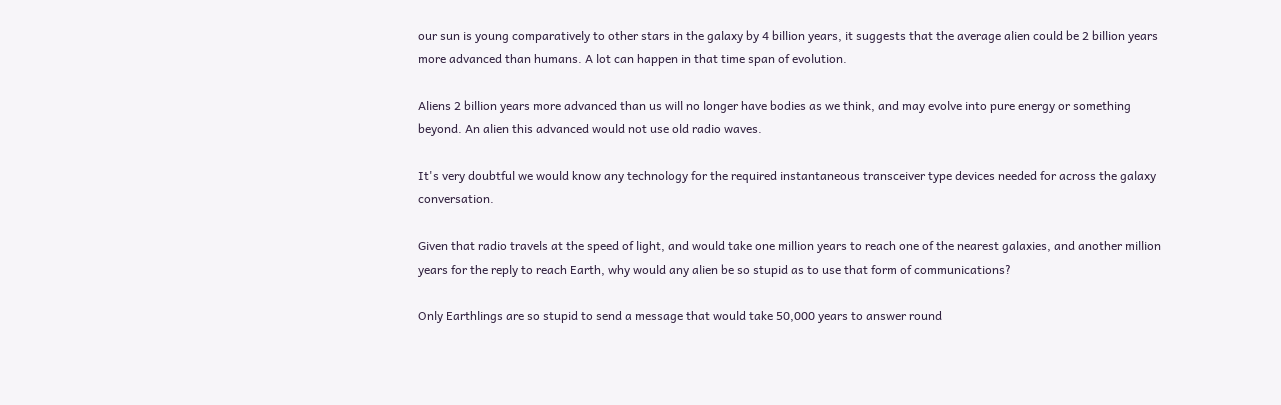our sun is young comparatively to other stars in the galaxy by 4 billion years, it suggests that the average alien could be 2 billion years more advanced than humans. A lot can happen in that time span of evolution.

Aliens 2 billion years more advanced than us will no longer have bodies as we think, and may evolve into pure energy or something beyond. An alien this advanced would not use old radio waves.

It's very doubtful we would know any technology for the required instantaneous transceiver type devices needed for across the galaxy conversation.

Given that radio travels at the speed of light, and would take one million years to reach one of the nearest galaxies, and another million years for the reply to reach Earth, why would any alien be so stupid as to use that form of communications?

Only Earthlings are so stupid to send a message that would take 50,000 years to answer round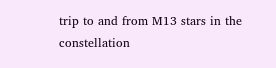trip to and from M13 stars in the constellation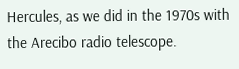Hercules, as we did in the 1970s with the Arecibo radio telescope.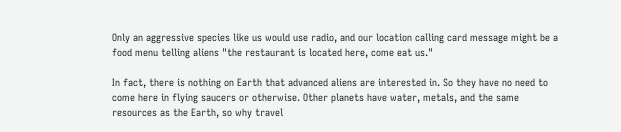Only an aggressive species like us would use radio, and our location calling card message might be a food menu telling aliens "the restaurant is located here, come eat us."

In fact, there is nothing on Earth that advanced aliens are interested in. So they have no need to come here in flying saucers or otherwise. Other planets have water, metals, and the same resources as the Earth, so why travel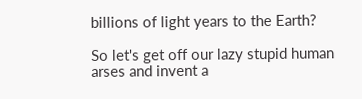billions of light years to the Earth?

So let's get off our lazy stupid human arses and invent a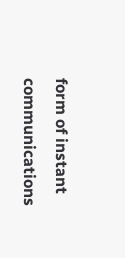form of instant communications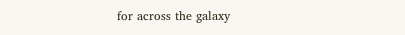for across the galaxy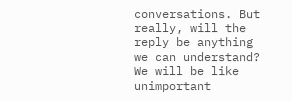conversations. But really, will the reply be anything we can understand? We will be like unimportant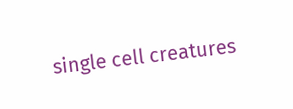single cell creatures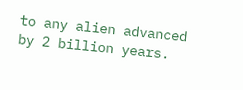to any alien advanced by 2 billion years.